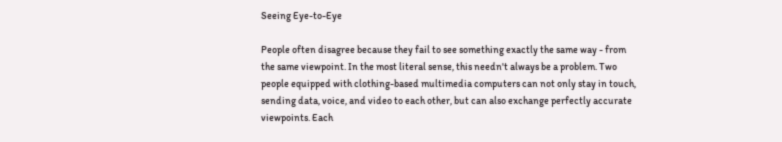Seeing Eye-to-Eye

People often disagree because they fail to see something exactly the same way - from the same viewpoint. In the most literal sense, this needn't always be a problem. Two people equipped with clothing-based multimedia computers can not only stay in touch, sending data, voice, and video to each other, but can also exchange perfectly accurate viewpoints. Each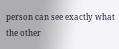person can see exactly what the other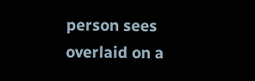person sees overlaid on a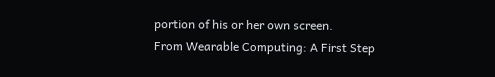portion of his or her own screen.
From Wearable Computing: A First Step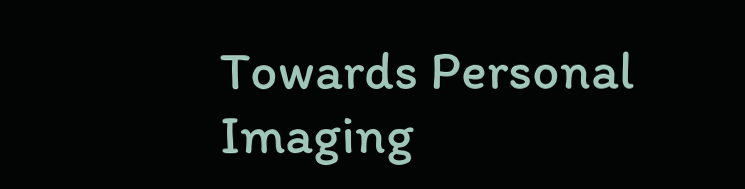Towards Personal Imaging